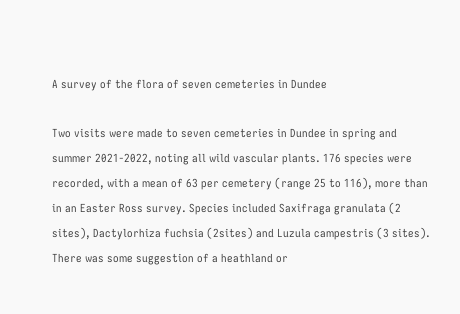A survey of the flora of seven cemeteries in Dundee

Two visits were made to seven cemeteries in Dundee in spring and summer 2021-2022, noting all wild vascular plants. 176 species were recorded, with a mean of 63 per cemetery (range 25 to 116), more than in an Easter Ross survey. Species included Saxifraga granulata (2 sites), Dactylorhiza fuchsia (2sites) and Luzula campestris (3 sites). There was some suggestion of a heathland or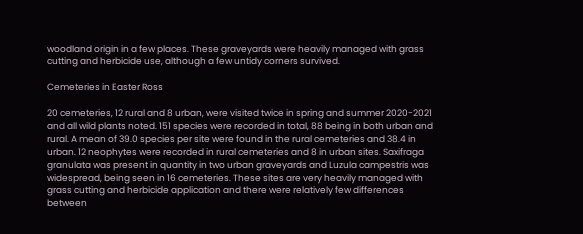woodland origin in a few places. These graveyards were heavily managed with grass cutting and herbicide use, although a few untidy corners survived.

Cemeteries in Easter Ross

20 cemeteries, 12 rural and 8 urban, were visited twice in spring and summer 2020-2021 and all wild plants noted. 151 species were recorded in total, 88 being in both urban and rural. A mean of 39.0 species per site were found in the rural cemeteries and 38.4 in urban. 12 neophytes were recorded in rural cemeteries and 8 in urban sites. Saxifraga granulata was present in quantity in two urban graveyards and Luzula campestris was widespread, being seen in 16 cemeteries. These sites are very heavily managed with grass cutting and herbicide application and there were relatively few differences between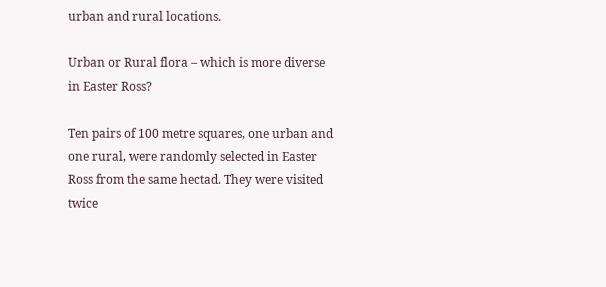urban and rural locations.

Urban or Rural flora – which is more diverse in Easter Ross?

Ten pairs of 100 metre squares, one urban and one rural, were randomly selected in Easter Ross from the same hectad. They were visited twice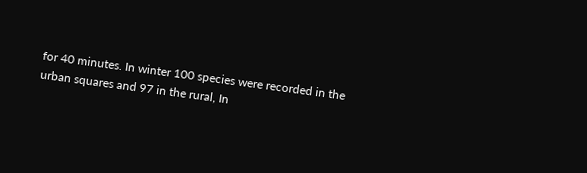for 40 minutes. In winter 100 species were recorded in the urban squares and 97 in the rural, In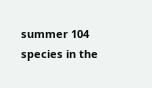summer 104 species in the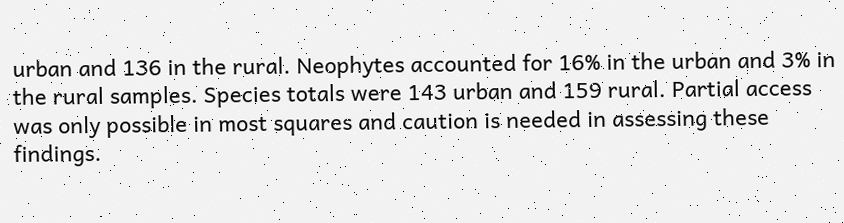urban and 136 in the rural. Neophytes accounted for 16% in the urban and 3% in the rural samples. Species totals were 143 urban and 159 rural. Partial access was only possible in most squares and caution is needed in assessing these findings.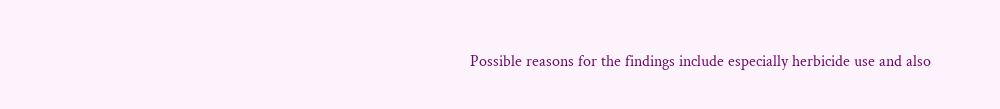Possible reasons for the findings include especially herbicide use and also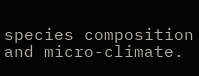species composition and micro-climate.